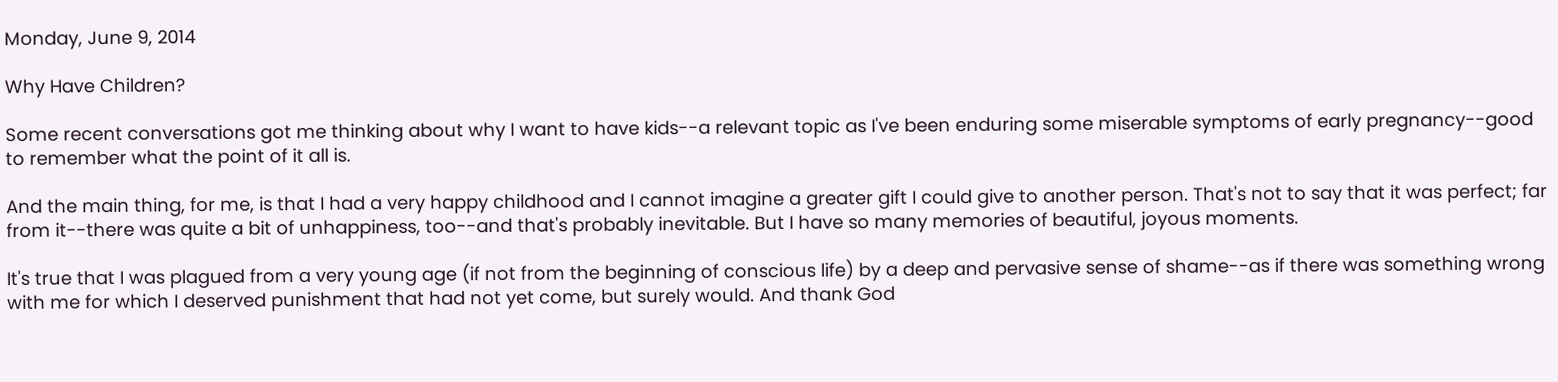Monday, June 9, 2014

Why Have Children?

Some recent conversations got me thinking about why I want to have kids--a relevant topic as I've been enduring some miserable symptoms of early pregnancy--good to remember what the point of it all is.

And the main thing, for me, is that I had a very happy childhood and I cannot imagine a greater gift I could give to another person. That's not to say that it was perfect; far from it--there was quite a bit of unhappiness, too--and that's probably inevitable. But I have so many memories of beautiful, joyous moments.

It's true that I was plagued from a very young age (if not from the beginning of conscious life) by a deep and pervasive sense of shame--as if there was something wrong with me for which I deserved punishment that had not yet come, but surely would. And thank God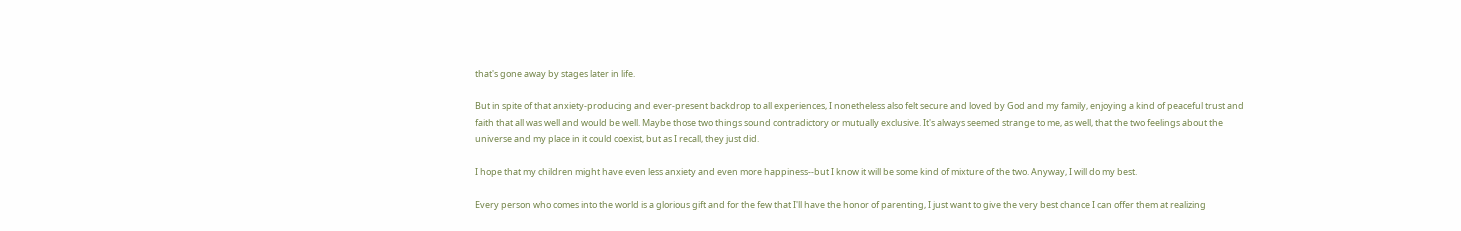that's gone away by stages later in life.

But in spite of that anxiety-producing and ever-present backdrop to all experiences, I nonetheless also felt secure and loved by God and my family, enjoying a kind of peaceful trust and faith that all was well and would be well. Maybe those two things sound contradictory or mutually exclusive. It's always seemed strange to me, as well, that the two feelings about the universe and my place in it could coexist, but as I recall, they just did.

I hope that my children might have even less anxiety and even more happiness--but I know it will be some kind of mixture of the two. Anyway, I will do my best.

Every person who comes into the world is a glorious gift and for the few that I'll have the honor of parenting, I just want to give the very best chance I can offer them at realizing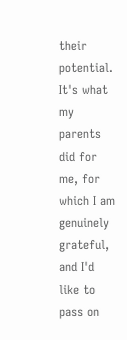their potential. It's what my parents did for me, for which I am genuinely grateful, and I'd like to pass on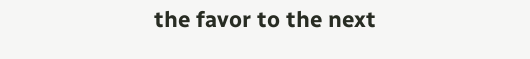the favor to the next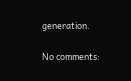generation.

No comments: